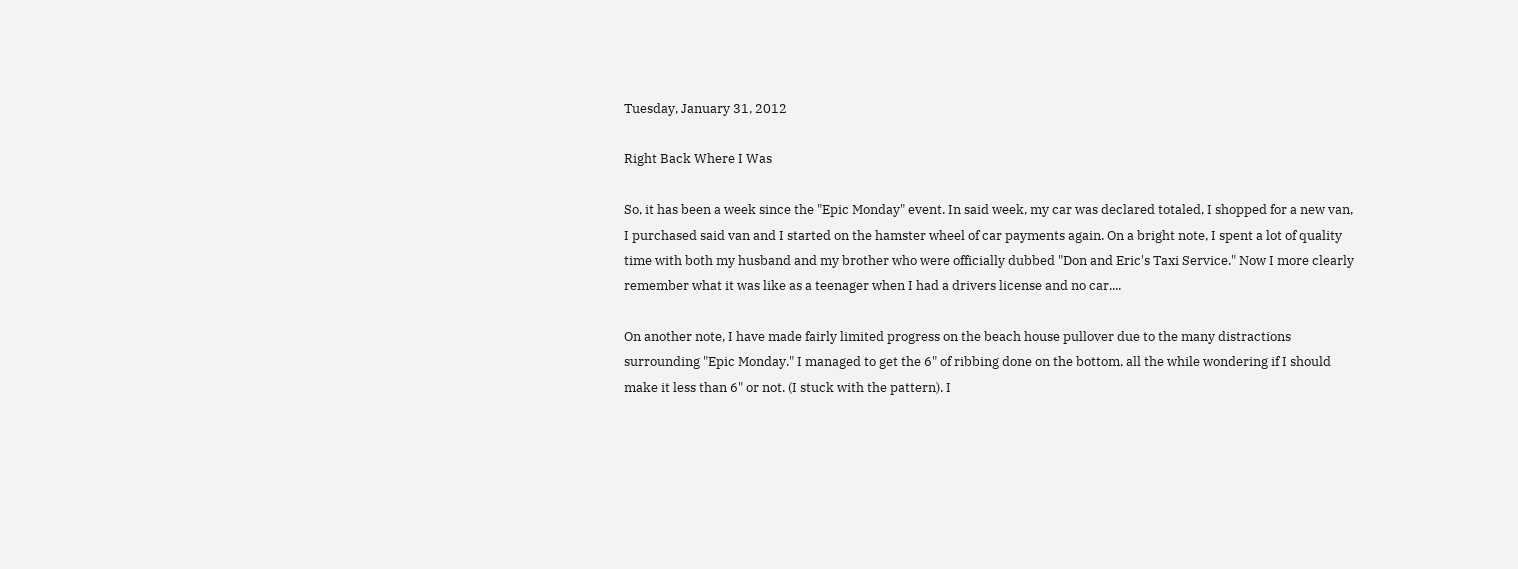Tuesday, January 31, 2012

Right Back Where I Was

So, it has been a week since the "Epic Monday" event. In said week, my car was declared totaled, I shopped for a new van, I purchased said van and I started on the hamster wheel of car payments again. On a bright note, I spent a lot of quality time with both my husband and my brother who were officially dubbed "Don and Eric's Taxi Service." Now I more clearly remember what it was like as a teenager when I had a drivers license and no car....

On another note, I have made fairly limited progress on the beach house pullover due to the many distractions surrounding "Epic Monday." I managed to get the 6" of ribbing done on the bottom, all the while wondering if I should make it less than 6" or not. (I stuck with the pattern). I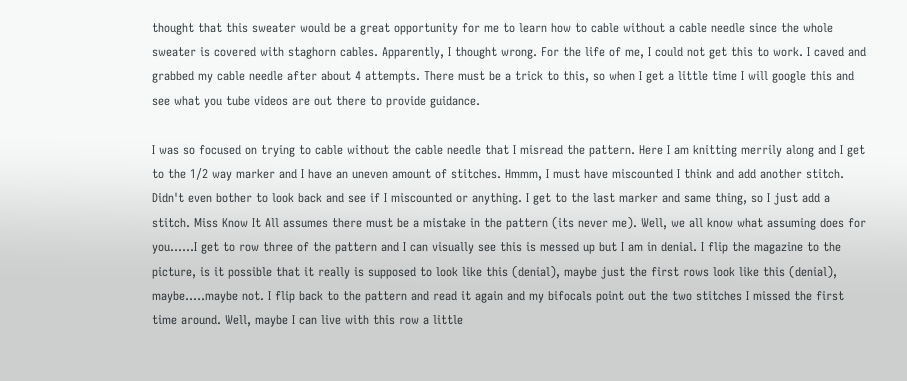thought that this sweater would be a great opportunity for me to learn how to cable without a cable needle since the whole sweater is covered with staghorn cables. Apparently, I thought wrong. For the life of me, I could not get this to work. I caved and grabbed my cable needle after about 4 attempts. There must be a trick to this, so when I get a little time I will google this and see what you tube videos are out there to provide guidance.

I was so focused on trying to cable without the cable needle that I misread the pattern. Here I am knitting merrily along and I get to the 1/2 way marker and I have an uneven amount of stitches. Hmmm, I must have miscounted I think and add another stitch. Didn't even bother to look back and see if I miscounted or anything. I get to the last marker and same thing, so I just add a stitch. Miss Know It All assumes there must be a mistake in the pattern (its never me). Well, we all know what assuming does for you......I get to row three of the pattern and I can visually see this is messed up but I am in denial. I flip the magazine to the picture, is it possible that it really is supposed to look like this (denial), maybe just the first rows look like this (denial), maybe.....maybe not. I flip back to the pattern and read it again and my bifocals point out the two stitches I missed the first time around. Well, maybe I can live with this row a little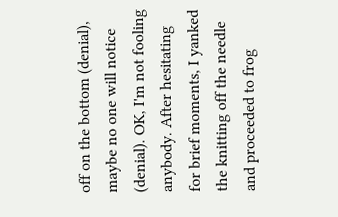off on the bottom (denial), maybe no one will notice (denial). OK, I'm not fooling anybody. After hesitating for brief moments, I yanked the knitting off the needle and proceeded to frog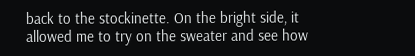back to the stockinette. On the bright side, it allowed me to try on the sweater and see how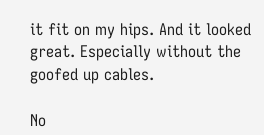it fit on my hips. And it looked great. Especially without the goofed up cables.

No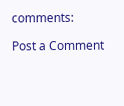comments:

Post a Comment